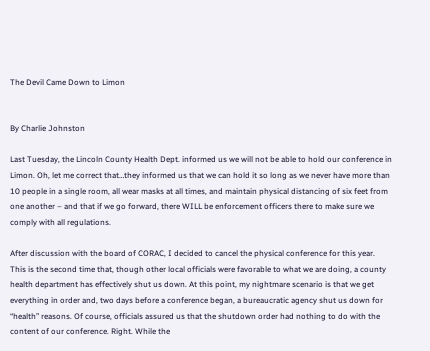The Devil Came Down to Limon


By Charlie Johnston

Last Tuesday, the Lincoln County Health Dept. informed us we will not be able to hold our conference in Limon. Oh, let me correct that…they informed us that we can hold it so long as we never have more than 10 people in a single room, all wear masks at all times, and maintain physical distancing of six feet from one another – and that if we go forward, there WILL be enforcement officers there to make sure we comply with all regulations.

After discussion with the board of CORAC, I decided to cancel the physical conference for this year. This is the second time that, though other local officials were favorable to what we are doing, a county health department has effectively shut us down. At this point, my nightmare scenario is that we get everything in order and, two days before a conference began, a bureaucratic agency shut us down for “health” reasons. Of course, officials assured us that the shutdown order had nothing to do with the content of our conference. Right. While the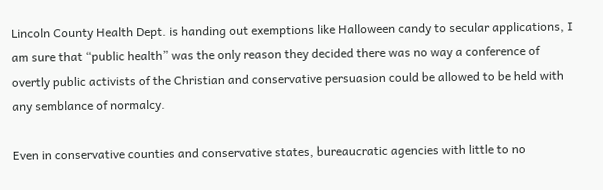Lincoln County Health Dept. is handing out exemptions like Halloween candy to secular applications, I am sure that “public health” was the only reason they decided there was no way a conference of overtly public activists of the Christian and conservative persuasion could be allowed to be held with any semblance of normalcy.

Even in conservative counties and conservative states, bureaucratic agencies with little to no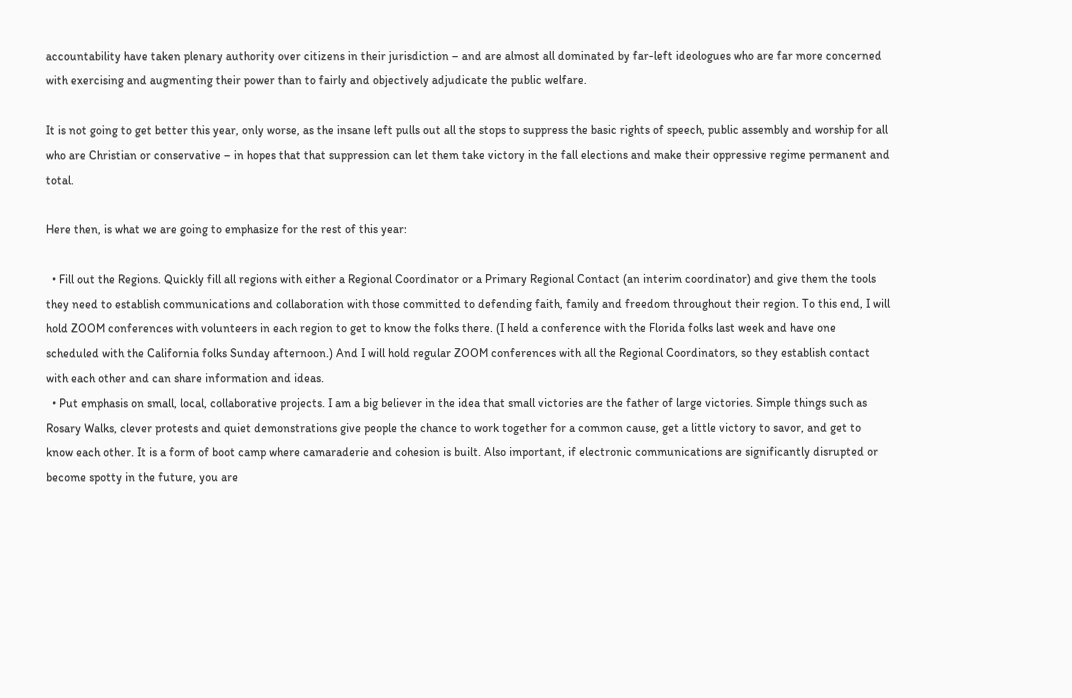accountability have taken plenary authority over citizens in their jurisdiction – and are almost all dominated by far-left ideologues who are far more concerned with exercising and augmenting their power than to fairly and objectively adjudicate the public welfare.

It is not going to get better this year, only worse, as the insane left pulls out all the stops to suppress the basic rights of speech, public assembly and worship for all who are Christian or conservative – in hopes that that suppression can let them take victory in the fall elections and make their oppressive regime permanent and total.

Here then, is what we are going to emphasize for the rest of this year:

  • Fill out the Regions. Quickly fill all regions with either a Regional Coordinator or a Primary Regional Contact (an interim coordinator) and give them the tools they need to establish communications and collaboration with those committed to defending faith, family and freedom throughout their region. To this end, I will hold ZOOM conferences with volunteers in each region to get to know the folks there. (I held a conference with the Florida folks last week and have one scheduled with the California folks Sunday afternoon.) And I will hold regular ZOOM conferences with all the Regional Coordinators, so they establish contact with each other and can share information and ideas.
  • Put emphasis on small, local, collaborative projects. I am a big believer in the idea that small victories are the father of large victories. Simple things such as Rosary Walks, clever protests and quiet demonstrations give people the chance to work together for a common cause, get a little victory to savor, and get to know each other. It is a form of boot camp where camaraderie and cohesion is built. Also important, if electronic communications are significantly disrupted or become spotty in the future, you are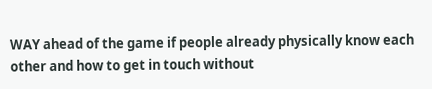WAY ahead of the game if people already physically know each other and how to get in touch without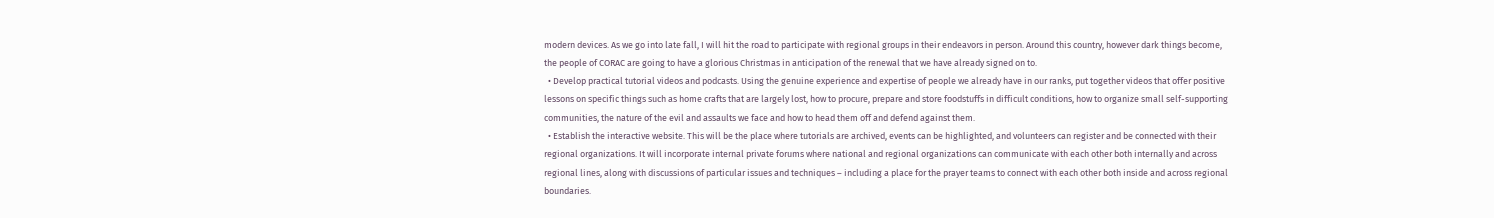modern devices. As we go into late fall, I will hit the road to participate with regional groups in their endeavors in person. Around this country, however dark things become, the people of CORAC are going to have a glorious Christmas in anticipation of the renewal that we have already signed on to.
  • Develop practical tutorial videos and podcasts. Using the genuine experience and expertise of people we already have in our ranks, put together videos that offer positive lessons on specific things such as home crafts that are largely lost, how to procure, prepare and store foodstuffs in difficult conditions, how to organize small self-supporting communities, the nature of the evil and assaults we face and how to head them off and defend against them.
  • Establish the interactive website. This will be the place where tutorials are archived, events can be highlighted, and volunteers can register and be connected with their regional organizations. It will incorporate internal private forums where national and regional organizations can communicate with each other both internally and across regional lines, along with discussions of particular issues and techniques – including a place for the prayer teams to connect with each other both inside and across regional boundaries.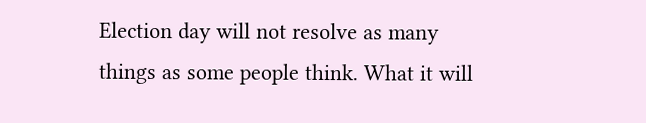Election day will not resolve as many things as some people think. What it will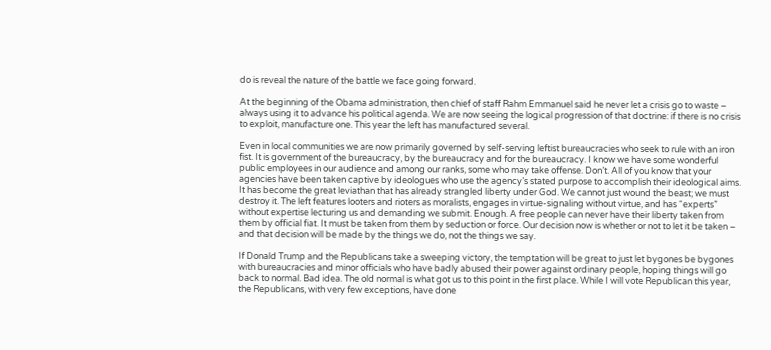do is reveal the nature of the battle we face going forward.

At the beginning of the Obama administration, then chief of staff Rahm Emmanuel said he never let a crisis go to waste – always using it to advance his political agenda. We are now seeing the logical progression of that doctrine: if there is no crisis to exploit, manufacture one. This year the left has manufactured several.

Even in local communities we are now primarily governed by self-serving leftist bureaucracies who seek to rule with an iron fist. It is government of the bureaucracy, by the bureaucracy and for the bureaucracy. I know we have some wonderful public employees in our audience and among our ranks, some who may take offense. Don’t. All of you know that your agencies have been taken captive by ideologues who use the agency’s stated purpose to accomplish their ideological aims. It has become the great leviathan that has already strangled liberty under God. We cannot just wound the beast; we must destroy it. The left features looters and rioters as moralists, engages in virtue-signaling without virtue, and has “experts” without expertise lecturing us and demanding we submit. Enough. A free people can never have their liberty taken from them by official fiat. It must be taken from them by seduction or force. Our decision now is whether or not to let it be taken – and that decision will be made by the things we do, not the things we say.

If Donald Trump and the Republicans take a sweeping victory, the temptation will be great to just let bygones be bygones with bureaucracies and minor officials who have badly abused their power against ordinary people, hoping things will go back to normal. Bad idea. The old normal is what got us to this point in the first place. While I will vote Republican this year, the Republicans, with very few exceptions, have done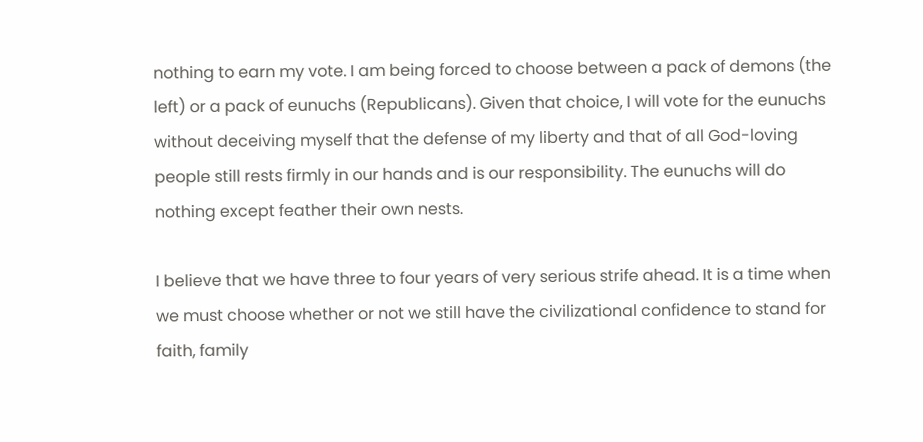nothing to earn my vote. I am being forced to choose between a pack of demons (the left) or a pack of eunuchs (Republicans). Given that choice, I will vote for the eunuchs without deceiving myself that the defense of my liberty and that of all God-loving people still rests firmly in our hands and is our responsibility. The eunuchs will do nothing except feather their own nests.

I believe that we have three to four years of very serious strife ahead. It is a time when we must choose whether or not we still have the civilizational confidence to stand for faith, family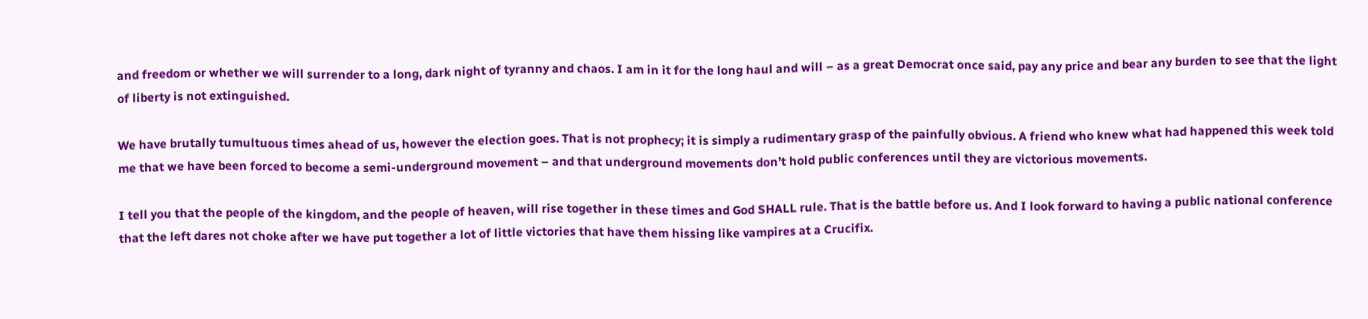and freedom or whether we will surrender to a long, dark night of tyranny and chaos. I am in it for the long haul and will – as a great Democrat once said, pay any price and bear any burden to see that the light of liberty is not extinguished.

We have brutally tumultuous times ahead of us, however the election goes. That is not prophecy; it is simply a rudimentary grasp of the painfully obvious. A friend who knew what had happened this week told me that we have been forced to become a semi-underground movement – and that underground movements don’t hold public conferences until they are victorious movements.

I tell you that the people of the kingdom, and the people of heaven, will rise together in these times and God SHALL rule. That is the battle before us. And I look forward to having a public national conference that the left dares not choke after we have put together a lot of little victories that have them hissing like vampires at a Crucifix.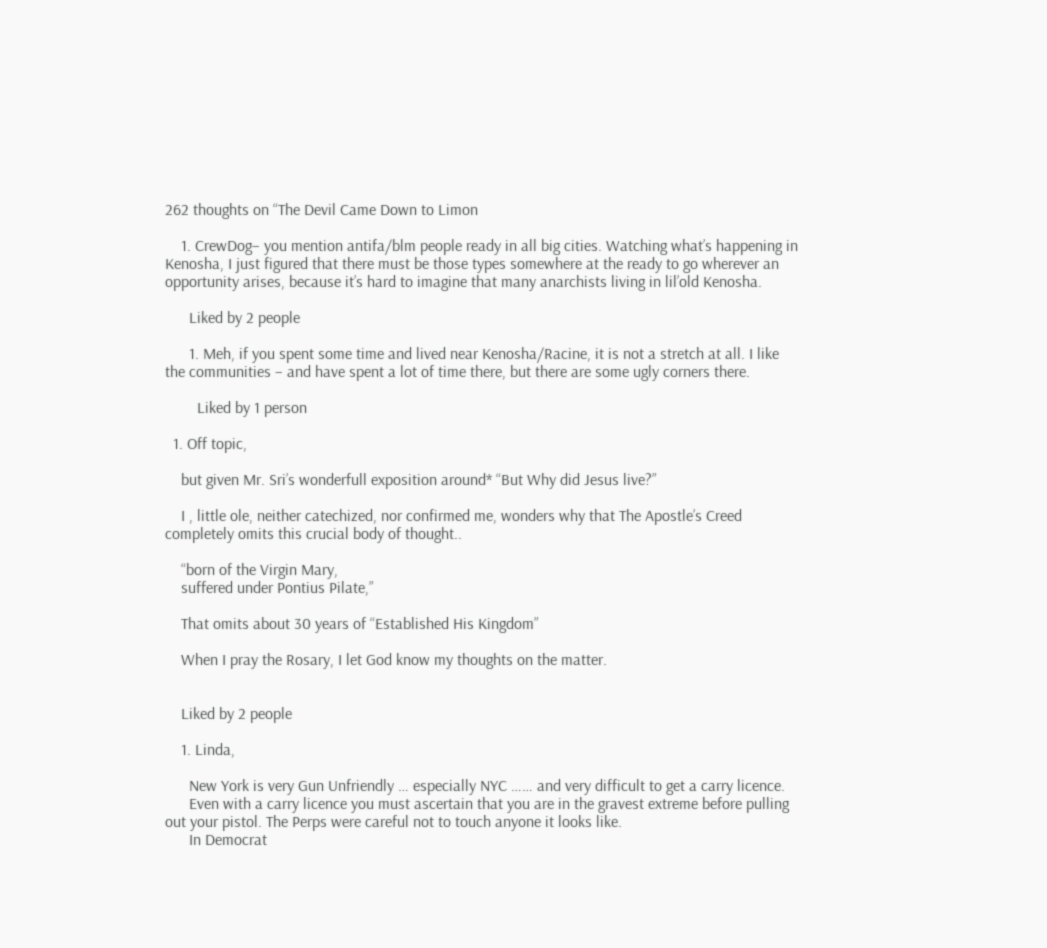262 thoughts on “The Devil Came Down to Limon

    1. CrewDog– you mention antifa/blm people ready in all big cities. Watching what’s happening in Kenosha, I just figured that there must be those types somewhere at the ready to go wherever an opportunity arises, because it’s hard to imagine that many anarchists living in lil’old Kenosha.

      Liked by 2 people

      1. Meh, if you spent some time and lived near Kenosha/Racine, it is not a stretch at all. I like the communities – and have spent a lot of time there, but there are some ugly corners there.

        Liked by 1 person

  1. Off topic,

    but given Mr. Sri’s wonderfull exposition around* “But Why did Jesus live?”

    I , little ole, neither catechized, nor confirmed me, wonders why that The Apostle’s Creed completely omits this crucial body of thought..

    “born of the Virgin Mary,
    suffered under Pontius Pilate,”

    That omits about 30 years of “Established His Kingdom”

    When I pray the Rosary, I let God know my thoughts on the matter.


    Liked by 2 people

    1. Linda,

      New York is very Gun Unfriendly … especially NYC …… and very difficult to get a carry licence.
      Even with a carry licence you must ascertain that you are in the gravest extreme before pulling out your pistol. The Perps were careful not to touch anyone it looks like.
      In Democrat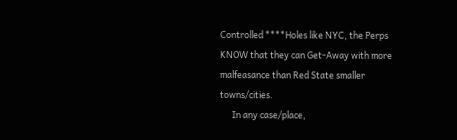Controlled ****Holes like NYC, the Perps KNOW that they can Get-Away with more malfeasance than Red State smaller towns/cities.
      In any case/place,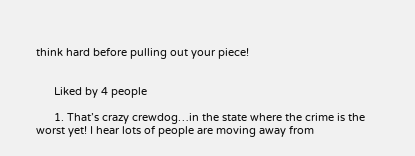think hard before pulling out your piece!


      Liked by 4 people

      1. That’s crazy crewdog…in the state where the crime is the worst yet! I hear lots of people are moving away from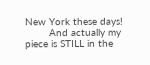New York these days!
        And actually my piece is STILL in the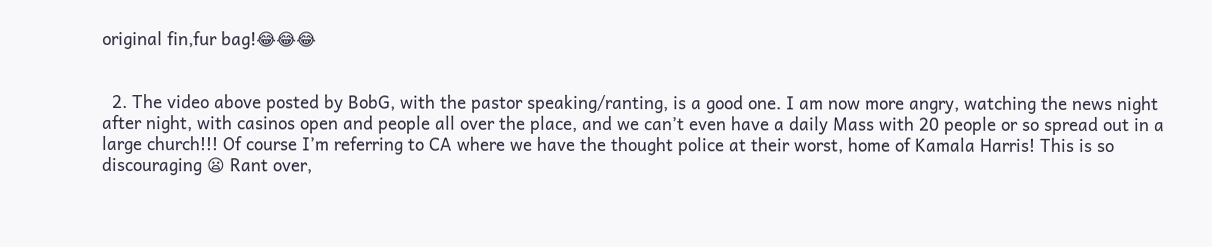original fin,fur bag!😂😂😂


  2. The video above posted by BobG, with the pastor speaking/ranting, is a good one. I am now more angry, watching the news night after night, with casinos open and people all over the place, and we can’t even have a daily Mass with 20 people or so spread out in a large church!!! Of course I’m referring to CA where we have the thought police at their worst, home of Kamala Harris! This is so discouraging 😦 Rant over,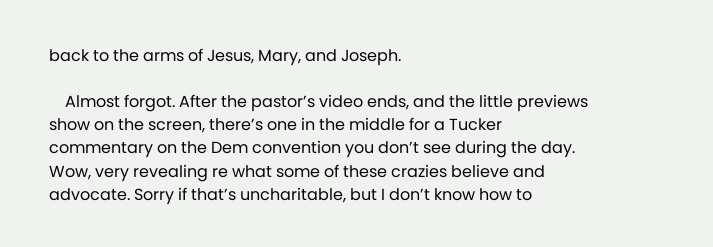back to the arms of Jesus, Mary, and Joseph.

    Almost forgot. After the pastor’s video ends, and the little previews show on the screen, there’s one in the middle for a Tucker commentary on the Dem convention you don’t see during the day. Wow, very revealing re what some of these crazies believe and advocate. Sorry if that’s uncharitable, but I don’t know how to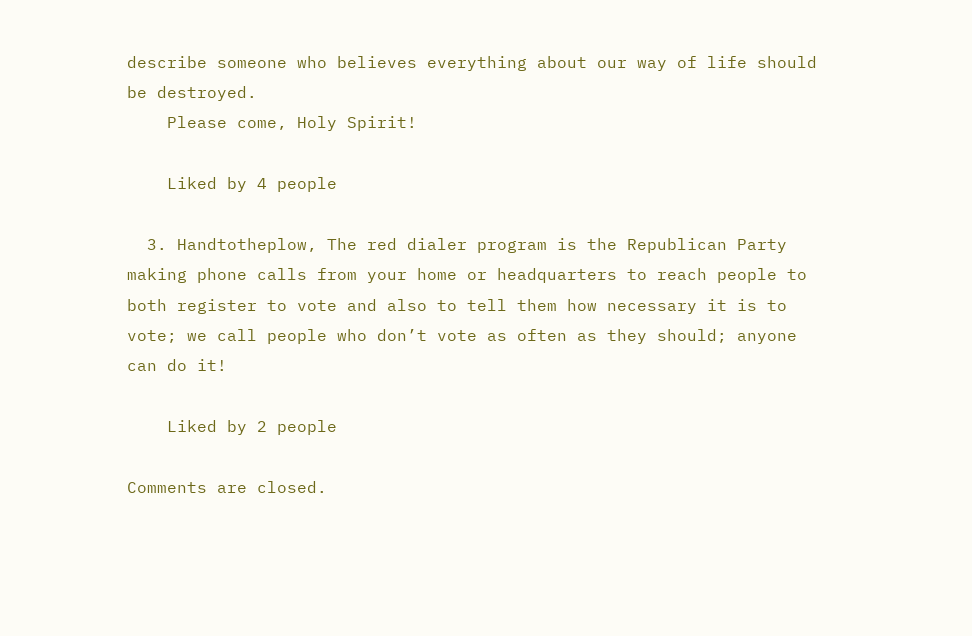describe someone who believes everything about our way of life should be destroyed.
    Please come, Holy Spirit!

    Liked by 4 people

  3. Handtotheplow, The red dialer program is the Republican Party making phone calls from your home or headquarters to reach people to both register to vote and also to tell them how necessary it is to vote; we call people who don’t vote as often as they should; anyone can do it!

    Liked by 2 people

Comments are closed.